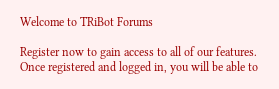Welcome to TRiBot Forums

Register now to gain access to all of our features. Once registered and logged in, you will be able to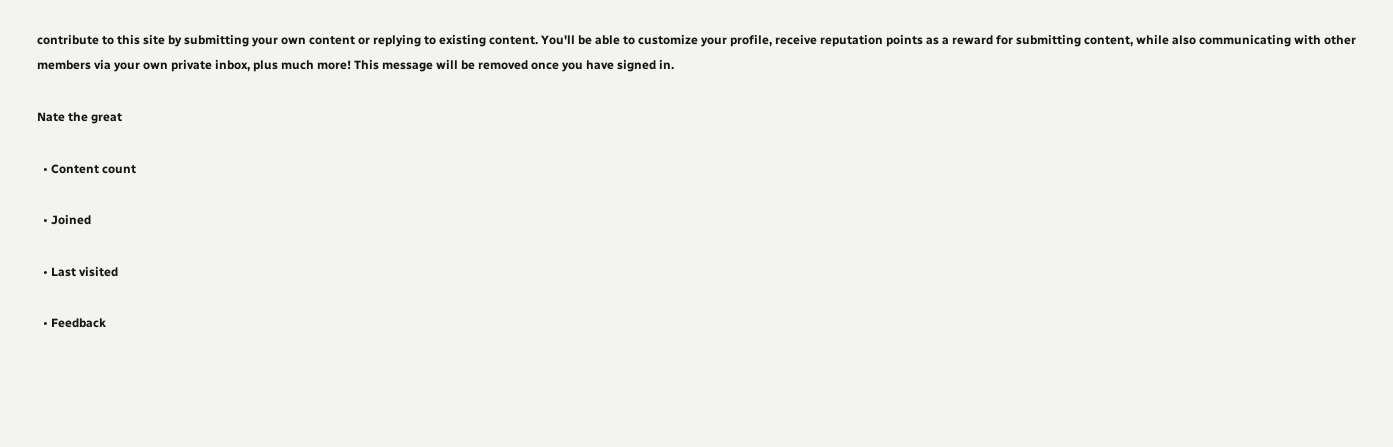contribute to this site by submitting your own content or replying to existing content. You'll be able to customize your profile, receive reputation points as a reward for submitting content, while also communicating with other members via your own private inbox, plus much more! This message will be removed once you have signed in.

Nate the great

  • Content count

  • Joined

  • Last visited

  • Feedback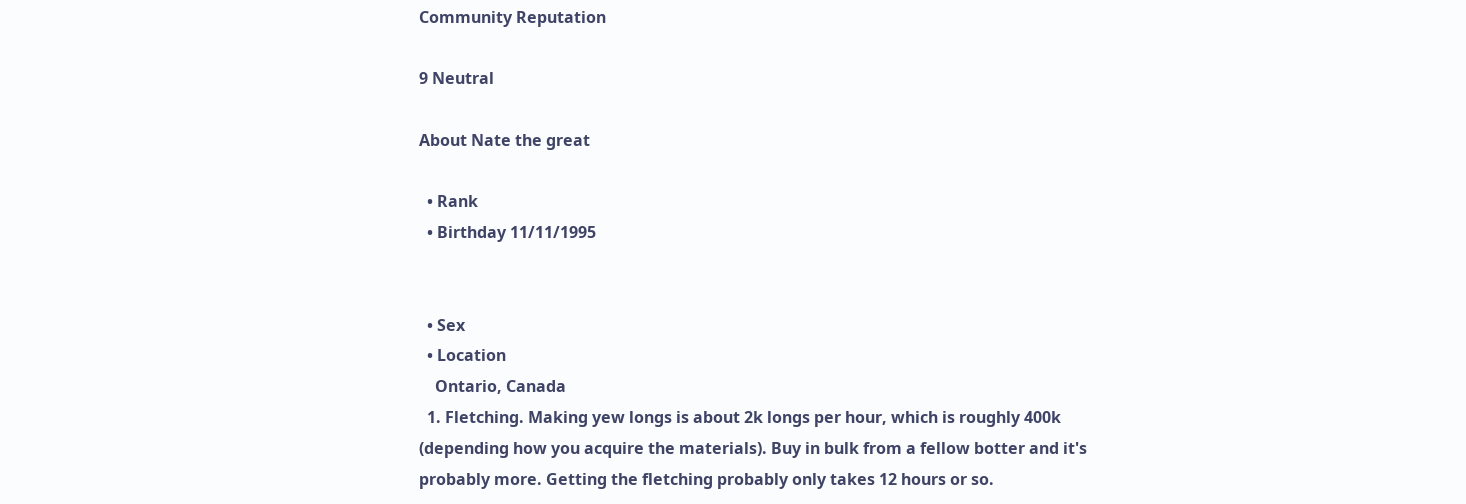Community Reputation

9 Neutral

About Nate the great

  • Rank
  • Birthday 11/11/1995


  • Sex
  • Location
    Ontario, Canada
  1. Fletching. Making yew longs is about 2k longs per hour, which is roughly 400k (depending how you acquire the materials). Buy in bulk from a fellow botter and it's probably more. Getting the fletching probably only takes 12 hours or so.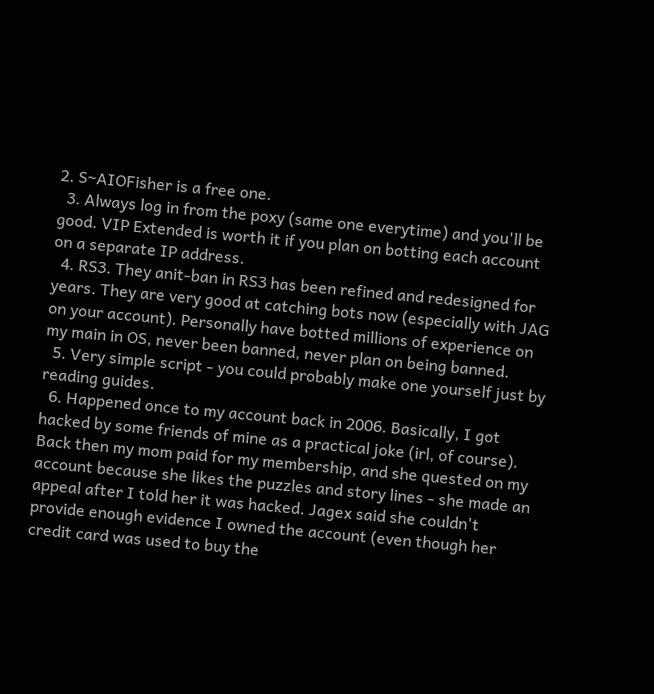2. S~AIOFisher is a free one.
  3. Always log in from the poxy (same one everytime) and you'll be good. VIP Extended is worth it if you plan on botting each account on a separate IP address.
  4. RS3. They anit-ban in RS3 has been refined and redesigned for years. They are very good at catching bots now (especially with JAG on your account). Personally have botted millions of experience on my main in OS, never been banned, never plan on being banned.
  5. Very simple script - you could probably make one yourself just by reading guides.
  6. Happened once to my account back in 2006. Basically, I got hacked by some friends of mine as a practical joke (irl, of course). Back then my mom paid for my membership, and she quested on my account because she likes the puzzles and story lines - she made an appeal after I told her it was hacked. Jagex said she couldn't provide enough evidence I owned the account (even though her credit card was used to buy the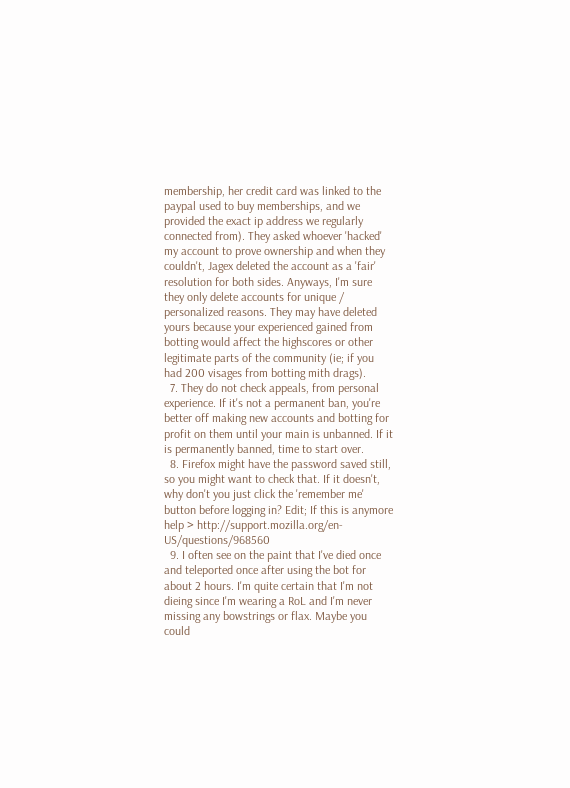membership, her credit card was linked to the paypal used to buy memberships, and we provided the exact ip address we regularly connected from). They asked whoever 'hacked' my account to prove ownership and when they couldn't, Jagex deleted the account as a 'fair' resolution for both sides. Anyways, I'm sure they only delete accounts for unique / personalized reasons. They may have deleted yours because your experienced gained from botting would affect the highscores or other legitimate parts of the community (ie; if you had 200 visages from botting mith drags).
  7. They do not check appeals, from personal experience. If it's not a permanent ban, you're better off making new accounts and botting for profit on them until your main is unbanned. If it is permanently banned, time to start over.
  8. Firefox might have the password saved still, so you might want to check that. If it doesn't, why don't you just click the 'remember me' button before logging in? Edit; If this is anymore help > http://support.mozilla.org/en-US/questions/968560
  9. I often see on the paint that I've died once and teleported once after using the bot for about 2 hours. I'm quite certain that I'm not dieing since I'm wearing a RoL and I'm never missing any bowstrings or flax. Maybe you could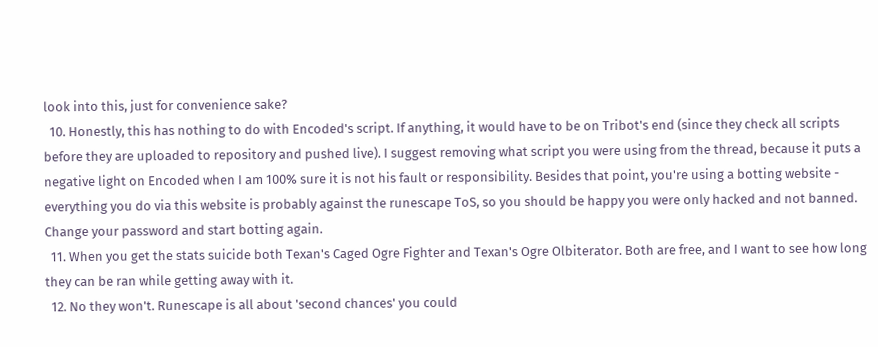look into this, just for convenience sake?
  10. Honestly, this has nothing to do with Encoded's script. If anything, it would have to be on Tribot's end (since they check all scripts before they are uploaded to repository and pushed live). I suggest removing what script you were using from the thread, because it puts a negative light on Encoded when I am 100% sure it is not his fault or responsibility. Besides that point, you're using a botting website - everything you do via this website is probably against the runescape ToS, so you should be happy you were only hacked and not banned. Change your password and start botting again.
  11. When you get the stats suicide both Texan's Caged Ogre Fighter and Texan's Ogre Olbiterator. Both are free, and I want to see how long they can be ran while getting away with it.
  12. No they won't. Runescape is all about 'second chances' you could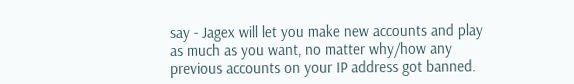say - Jagex will let you make new accounts and play as much as you want, no matter why/how any previous accounts on your IP address got banned.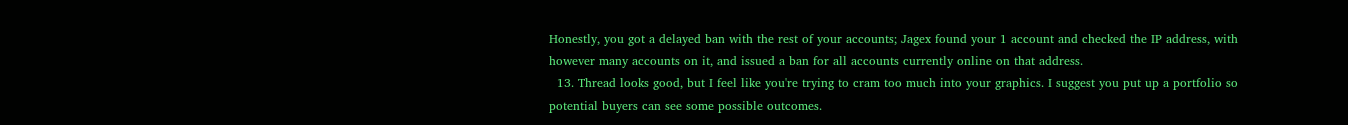Honestly, you got a delayed ban with the rest of your accounts; Jagex found your 1 account and checked the IP address, with however many accounts on it, and issued a ban for all accounts currently online on that address.
  13. Thread looks good, but I feel like you're trying to cram too much into your graphics. I suggest you put up a portfolio so potential buyers can see some possible outcomes.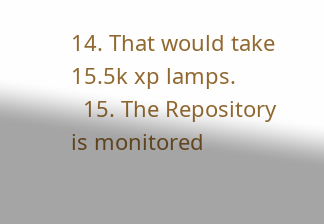14. That would take 15.5k xp lamps.
  15. The Repository is monitored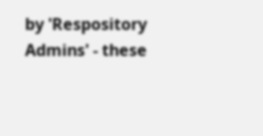by 'Respository Admins' - these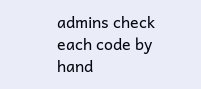admins check each code by hand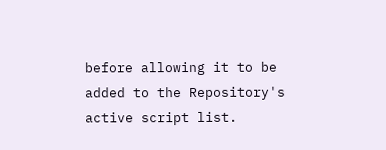before allowing it to be added to the Repository's active script list.